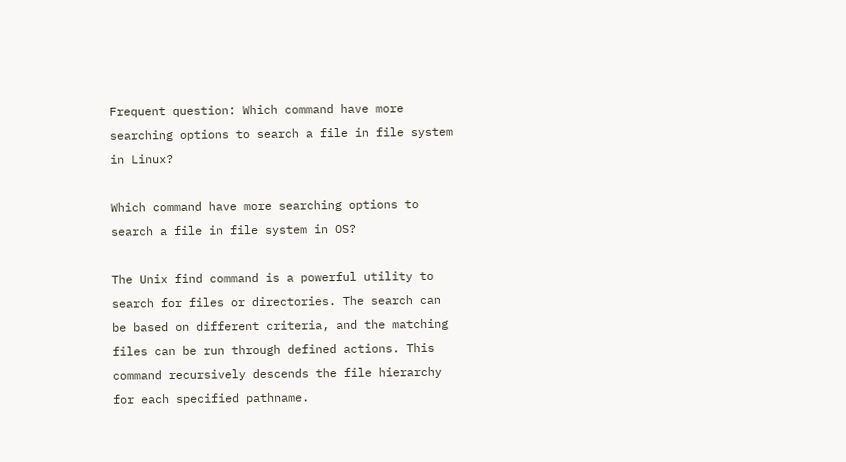Frequent question: Which command have more searching options to search a file in file system in Linux?

Which command have more searching options to search a file in file system in OS?

The Unix find command is a powerful utility to search for files or directories. The search can be based on different criteria, and the matching files can be run through defined actions. This command recursively descends the file hierarchy for each specified pathname.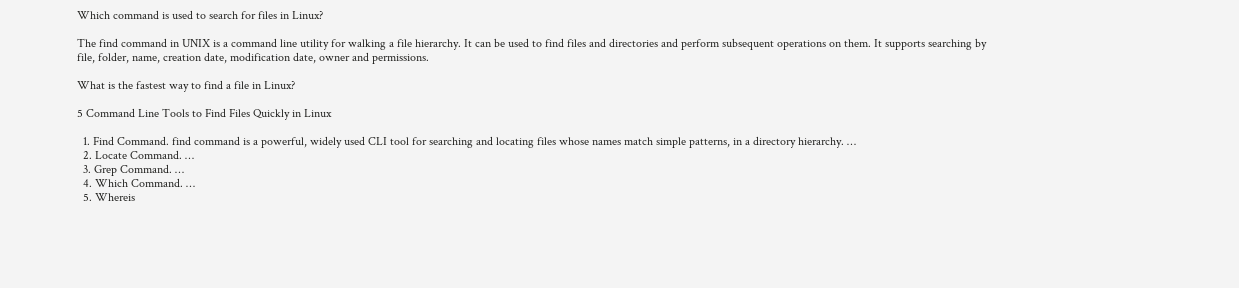Which command is used to search for files in Linux?

The find command in UNIX is a command line utility for walking a file hierarchy. It can be used to find files and directories and perform subsequent operations on them. It supports searching by file, folder, name, creation date, modification date, owner and permissions.

What is the fastest way to find a file in Linux?

5 Command Line Tools to Find Files Quickly in Linux

  1. Find Command. find command is a powerful, widely used CLI tool for searching and locating files whose names match simple patterns, in a directory hierarchy. …
  2. Locate Command. …
  3. Grep Command. …
  4. Which Command. …
  5. Whereis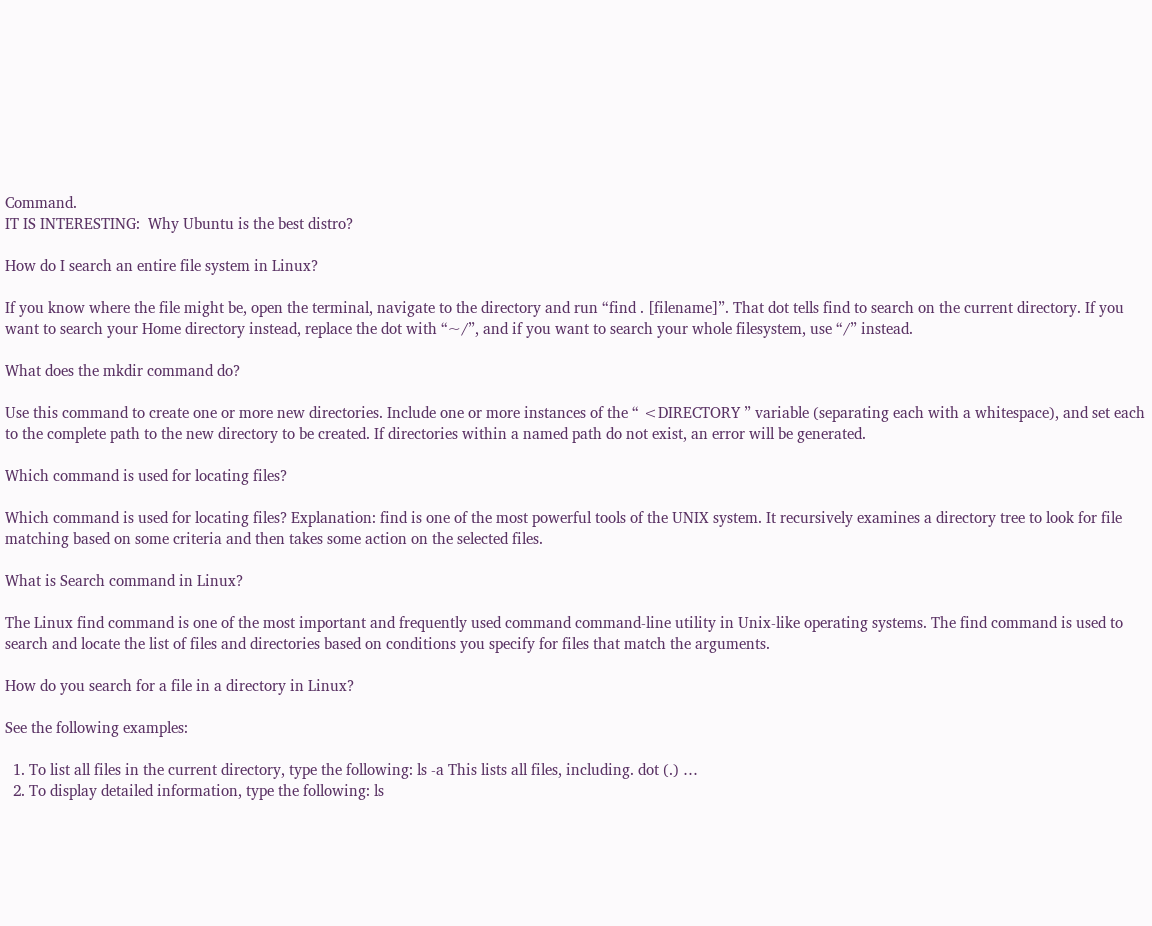Command.
IT IS INTERESTING:  Why Ubuntu is the best distro?

How do I search an entire file system in Linux?

If you know where the file might be, open the terminal, navigate to the directory and run “find . [filename]”. That dot tells find to search on the current directory. If you want to search your Home directory instead, replace the dot with “~/”, and if you want to search your whole filesystem, use “/” instead.

What does the mkdir command do?

Use this command to create one or more new directories. Include one or more instances of the “ <DIRECTORY ” variable (separating each with a whitespace), and set each to the complete path to the new directory to be created. If directories within a named path do not exist, an error will be generated.

Which command is used for locating files?

Which command is used for locating files? Explanation: find is one of the most powerful tools of the UNIX system. It recursively examines a directory tree to look for file matching based on some criteria and then takes some action on the selected files.

What is Search command in Linux?

The Linux find command is one of the most important and frequently used command command-line utility in Unix-like operating systems. The find command is used to search and locate the list of files and directories based on conditions you specify for files that match the arguments.

How do you search for a file in a directory in Linux?

See the following examples:

  1. To list all files in the current directory, type the following: ls -a This lists all files, including. dot (.) …
  2. To display detailed information, type the following: ls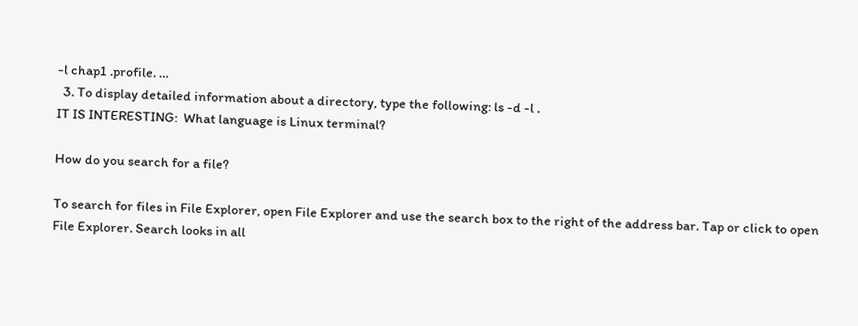-l chap1 .profile. …
  3. To display detailed information about a directory, type the following: ls -d -l .
IT IS INTERESTING:  What language is Linux terminal?

How do you search for a file?

To search for files in File Explorer, open File Explorer and use the search box to the right of the address bar. Tap or click to open File Explorer. Search looks in all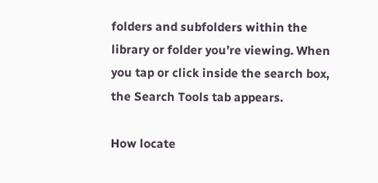folders and subfolders within the library or folder you’re viewing. When you tap or click inside the search box, the Search Tools tab appears.

How locate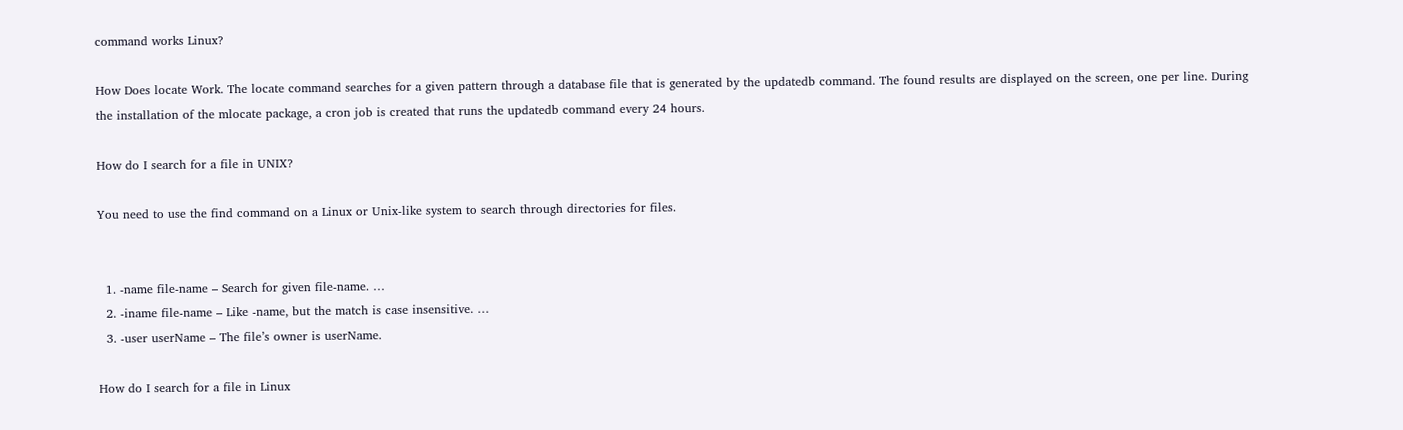command works Linux?

How Does locate Work. The locate command searches for a given pattern through a database file that is generated by the updatedb command. The found results are displayed on the screen, one per line. During the installation of the mlocate package, a cron job is created that runs the updatedb command every 24 hours.

How do I search for a file in UNIX?

You need to use the find command on a Linux or Unix-like system to search through directories for files.


  1. -name file-name – Search for given file-name. …
  2. -iname file-name – Like -name, but the match is case insensitive. …
  3. -user userName – The file’s owner is userName.

How do I search for a file in Linux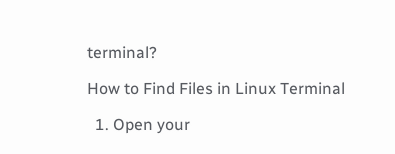terminal?

How to Find Files in Linux Terminal

  1. Open your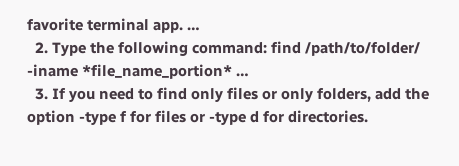favorite terminal app. …
  2. Type the following command: find /path/to/folder/ -iname *file_name_portion* …
  3. If you need to find only files or only folders, add the option -type f for files or -type d for directories.